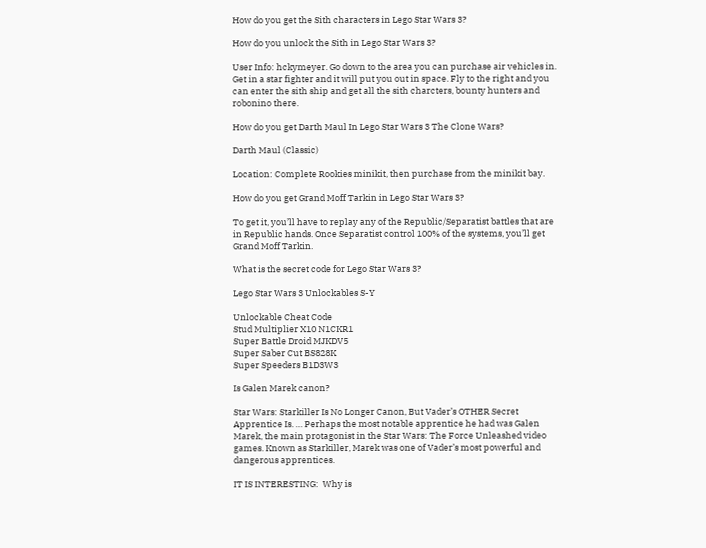How do you get the Sith characters in Lego Star Wars 3?

How do you unlock the Sith in Lego Star Wars 3?

User Info: hckymeyer. Go down to the area you can purchase air vehicles in. Get in a star fighter and it will put you out in space. Fly to the right and you can enter the sith ship and get all the sith charcters, bounty hunters and robonino there.

How do you get Darth Maul In Lego Star Wars 3 The Clone Wars?

Darth Maul (Classic)

Location: Complete Rookies minikit, then purchase from the minikit bay.

How do you get Grand Moff Tarkin in Lego Star Wars 3?

To get it, you’ll have to replay any of the Republic/Separatist battles that are in Republic hands. Once Separatist control 100% of the systems, you’ll get Grand Moff Tarkin.

What is the secret code for Lego Star Wars 3?

Lego Star Wars 3 Unlockables S-Y

Unlockable Cheat Code
Stud Multiplier X10 N1CKR1
Super Battle Droid MJKDV5
Super Saber Cut BS828K
Super Speeders B1D3W3

Is Galen Marek canon?

Star Wars: Starkiller Is No Longer Canon, But Vader’s OTHER Secret Apprentice Is. … Perhaps the most notable apprentice he had was Galen Marek, the main protagonist in the Star Wars: The Force Unleashed video games. Known as Starkiller, Marek was one of Vader’s most powerful and dangerous apprentices.

IT IS INTERESTING:  Why is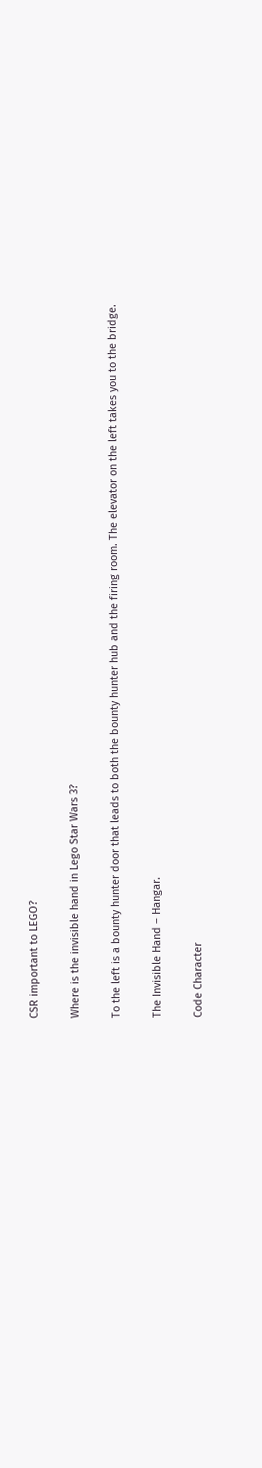CSR important to LEGO?

Where is the invisible hand in Lego Star Wars 3?

To the left is a bounty hunter door that leads to both the bounty hunter hub and the firing room. The elevator on the left takes you to the bridge.

The Invisible Hand – Hangar.

Code Character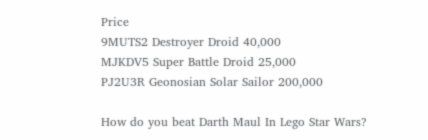Price
9MUTS2 Destroyer Droid 40,000
MJKDV5 Super Battle Droid 25,000
PJ2U3R Geonosian Solar Sailor 200,000

How do you beat Darth Maul In Lego Star Wars?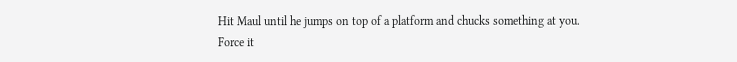Hit Maul until he jumps on top of a platform and chucks something at you. Force it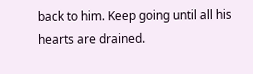back to him. Keep going until all his hearts are drained.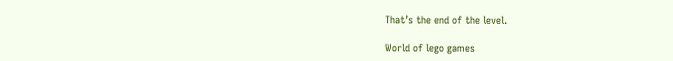That’s the end of the level.

World of lego games